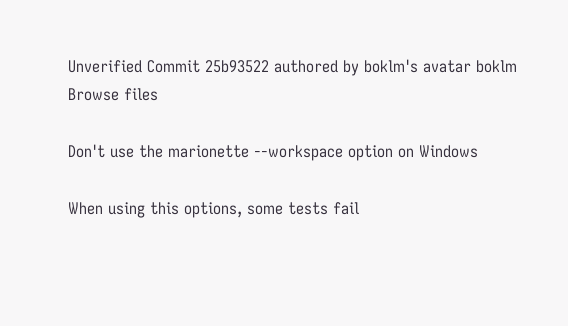Unverified Commit 25b93522 authored by boklm's avatar boklm
Browse files

Don't use the marionette --workspace option on Windows

When using this options, some tests fail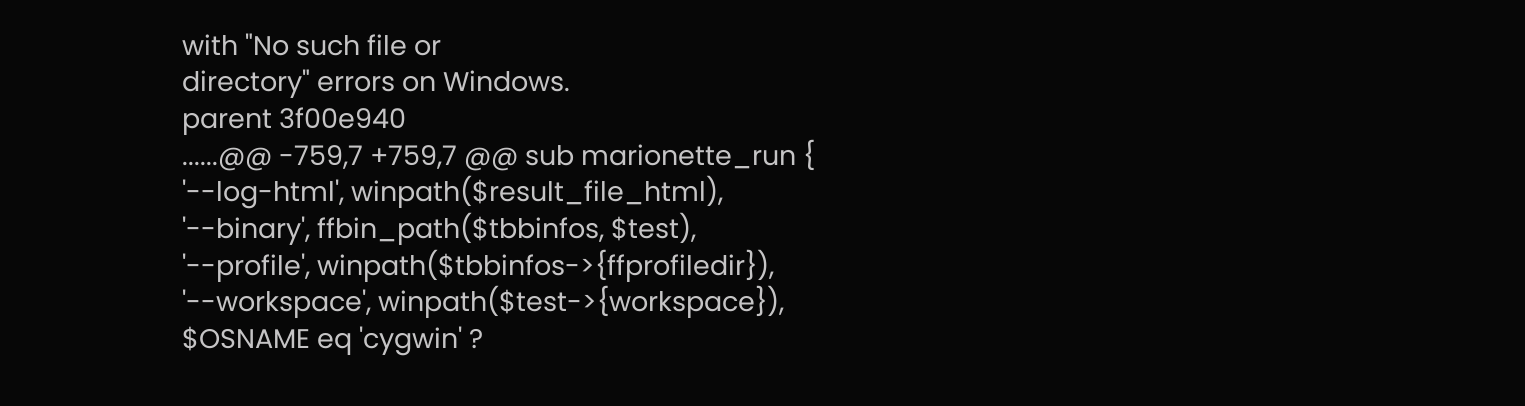with "No such file or
directory" errors on Windows.
parent 3f00e940
......@@ -759,7 +759,7 @@ sub marionette_run {
'--log-html', winpath($result_file_html),
'--binary', ffbin_path($tbbinfos, $test),
'--profile', winpath($tbbinfos->{ffprofiledir}),
'--workspace', winpath($test->{workspace}),
$OSNAME eq 'cygwin' ?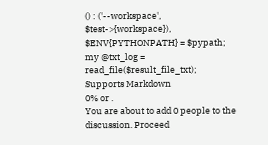() : ('--workspace', $test->{workspace}),
$ENV{PYTHONPATH} = $pypath;
my @txt_log = read_file($result_file_txt);
Supports Markdown
0% or .
You are about to add 0 people to the discussion. Proceed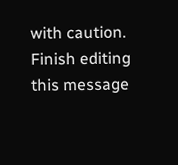with caution.
Finish editing this message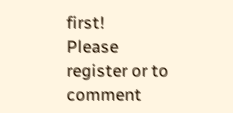first!
Please register or to comment